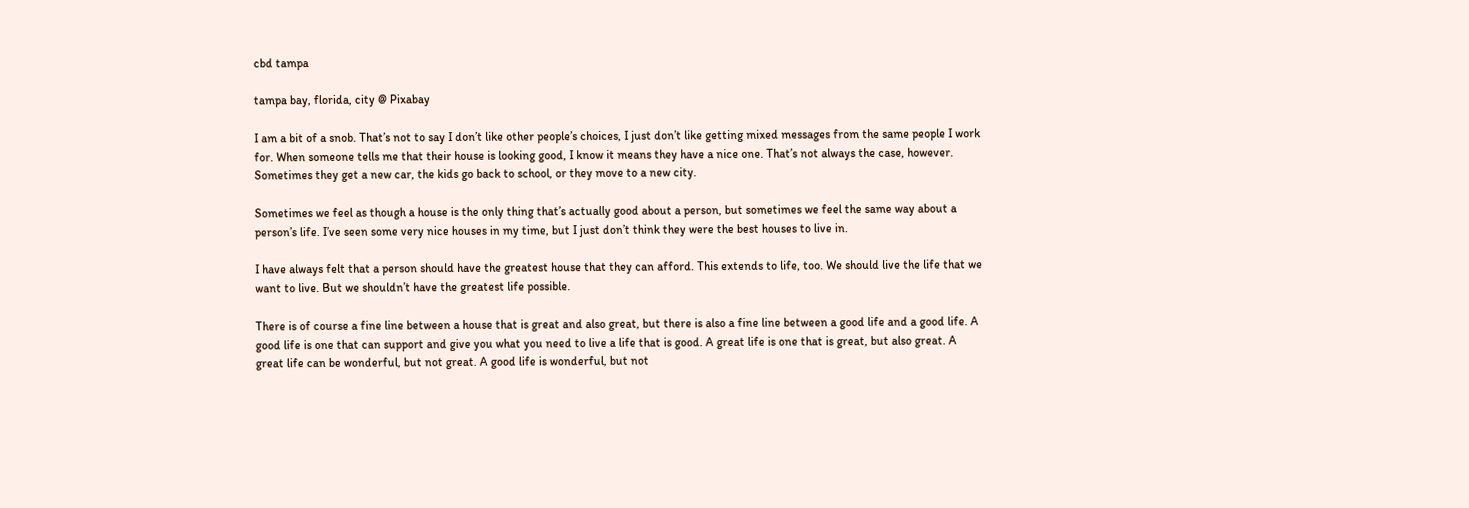cbd tampa

tampa bay, florida, city @ Pixabay

I am a bit of a snob. That’s not to say I don’t like other people’s choices, I just don’t like getting mixed messages from the same people I work for. When someone tells me that their house is looking good, I know it means they have a nice one. That’s not always the case, however. Sometimes they get a new car, the kids go back to school, or they move to a new city.

Sometimes we feel as though a house is the only thing that’s actually good about a person, but sometimes we feel the same way about a person’s life. I’ve seen some very nice houses in my time, but I just don’t think they were the best houses to live in.

I have always felt that a person should have the greatest house that they can afford. This extends to life, too. We should live the life that we want to live. But we shouldn’t have the greatest life possible.

There is of course a fine line between a house that is great and also great, but there is also a fine line between a good life and a good life. A good life is one that can support and give you what you need to live a life that is good. A great life is one that is great, but also great. A great life can be wonderful, but not great. A good life is wonderful, but not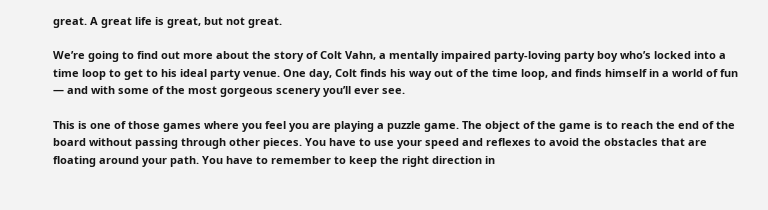great. A great life is great, but not great.

We’re going to find out more about the story of Colt Vahn, a mentally impaired party-loving party boy who’s locked into a time loop to get to his ideal party venue. One day, Colt finds his way out of the time loop, and finds himself in a world of fun — and with some of the most gorgeous scenery you’ll ever see.

This is one of those games where you feel you are playing a puzzle game. The object of the game is to reach the end of the board without passing through other pieces. You have to use your speed and reflexes to avoid the obstacles that are floating around your path. You have to remember to keep the right direction in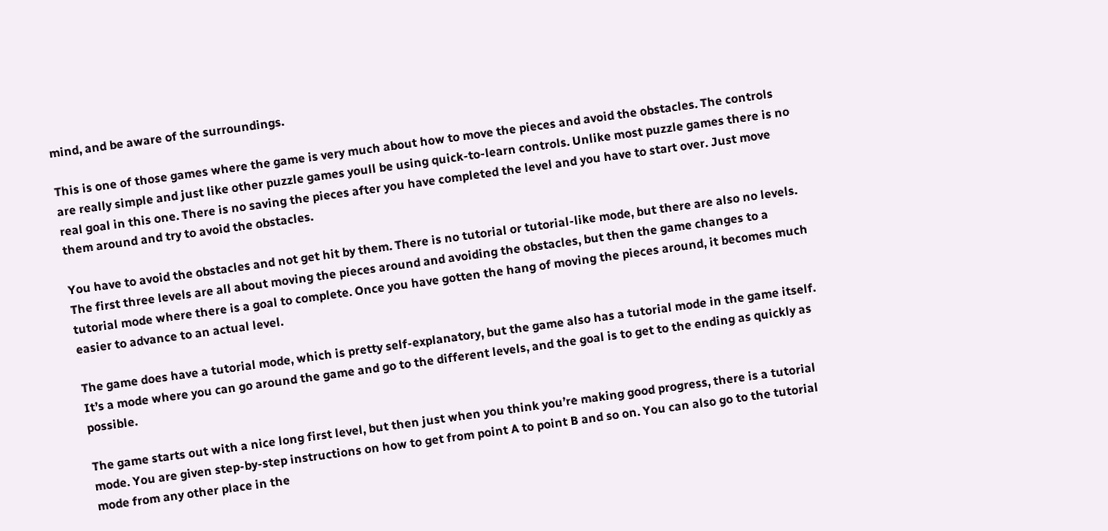mind, and be aware of the surroundings.

This is one of those games where the game is very much about how to move the pieces and avoid the obstacles. The controls are really simple and just like other puzzle games youll be using quick-to-learn controls. Unlike most puzzle games there is no real goal in this one. There is no saving the pieces after you have completed the level and you have to start over. Just move them around and try to avoid the obstacles.

You have to avoid the obstacles and not get hit by them. There is no tutorial or tutorial-like mode, but there are also no levels. The first three levels are all about moving the pieces around and avoiding the obstacles, but then the game changes to a tutorial mode where there is a goal to complete. Once you have gotten the hang of moving the pieces around, it becomes much easier to advance to an actual level.

The game does have a tutorial mode, which is pretty self-explanatory, but the game also has a tutorial mode in the game itself. It’s a mode where you can go around the game and go to the different levels, and the goal is to get to the ending as quickly as possible.

The game starts out with a nice long first level, but then just when you think you’re making good progress, there is a tutorial mode. You are given step-by-step instructions on how to get from point A to point B and so on. You can also go to the tutorial mode from any other place in the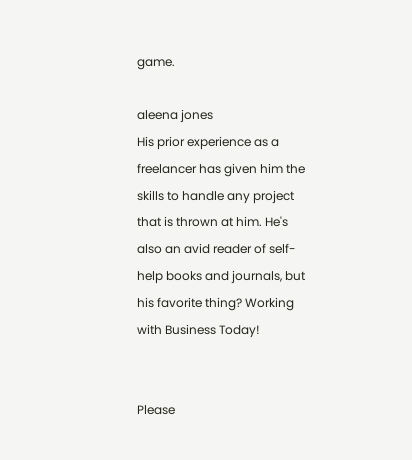game.

aleena jones
His prior experience as a freelancer has given him the skills to handle any project that is thrown at him. He's also an avid reader of self-help books and journals, but his favorite thing? Working with Business Today!


Please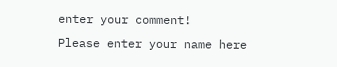enter your comment!
Please enter your name here